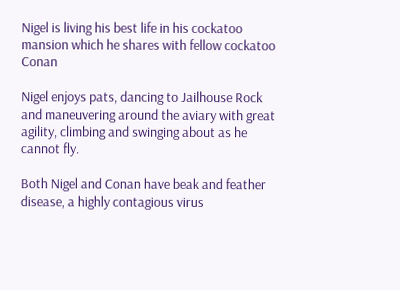Nigel is living his best life in his cockatoo mansion which he shares with fellow cockatoo Conan

Nigel enjoys pats, dancing to Jailhouse Rock and maneuvering around the aviary with great agility, climbing and swinging about as he cannot fly.

Both Nigel and Conan have beak and feather disease, a highly contagious virus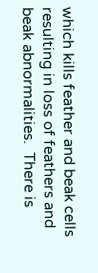which kills feather and beak cells resulting in loss of feathers and beak abnormalities.  There is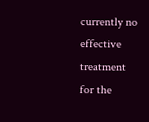currently no effective treatment for the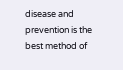disease and prevention is the best method of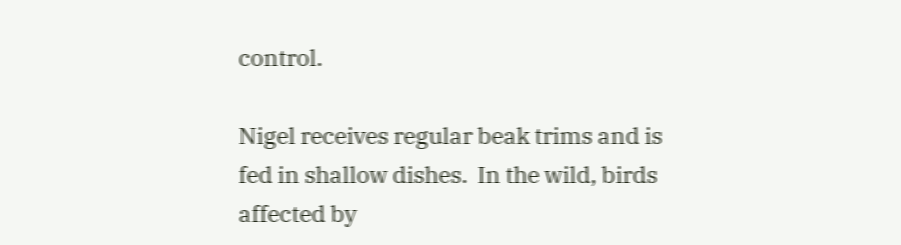control.

Nigel receives regular beak trims and is fed in shallow dishes.  In the wild, birds affected by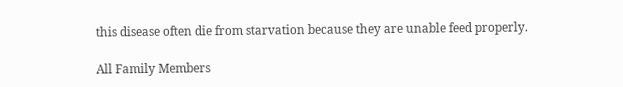this disease often die from starvation because they are unable feed properly.

All Family Members